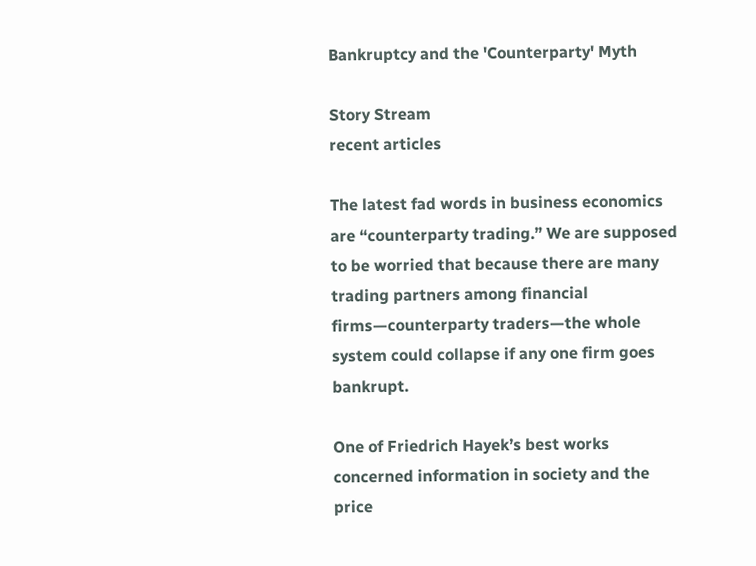Bankruptcy and the 'Counterparty' Myth

Story Stream
recent articles

The latest fad words in business economics are “counterparty trading.” We are supposed to be worried that because there are many trading partners among financial firms—counterparty traders—the whole system could collapse if any one firm goes bankrupt.

One of Friedrich Hayek’s best works concerned information in society and the price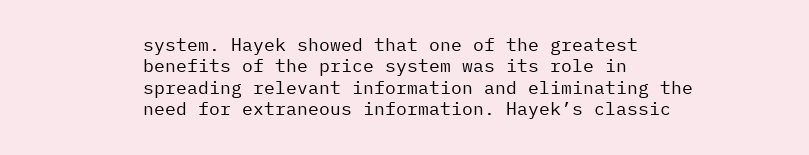system. Hayek showed that one of the greatest benefits of the price system was its role in spreading relevant information and eliminating the need for extraneous information. Hayek’s classic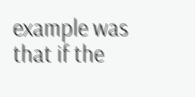example was that if the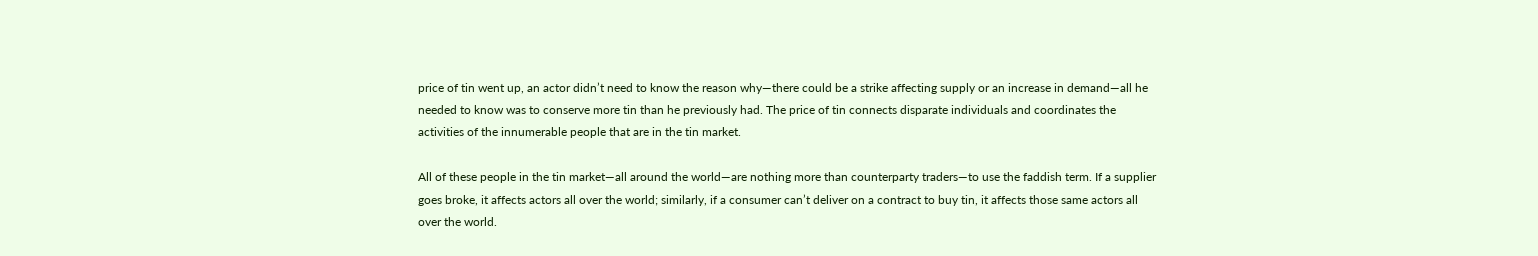price of tin went up, an actor didn’t need to know the reason why—there could be a strike affecting supply or an increase in demand—all he needed to know was to conserve more tin than he previously had. The price of tin connects disparate individuals and coordinates the activities of the innumerable people that are in the tin market.

All of these people in the tin market—all around the world—are nothing more than counterparty traders—to use the faddish term. If a supplier goes broke, it affects actors all over the world; similarly, if a consumer can’t deliver on a contract to buy tin, it affects those same actors all over the world.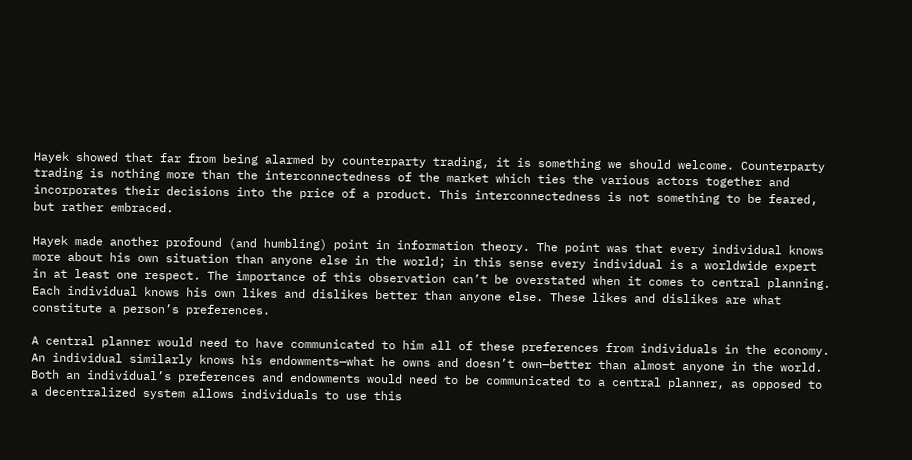Hayek showed that far from being alarmed by counterparty trading, it is something we should welcome. Counterparty trading is nothing more than the interconnectedness of the market which ties the various actors together and incorporates their decisions into the price of a product. This interconnectedness is not something to be feared, but rather embraced.

Hayek made another profound (and humbling) point in information theory. The point was that every individual knows more about his own situation than anyone else in the world; in this sense every individual is a worldwide expert in at least one respect. The importance of this observation can’t be overstated when it comes to central planning. Each individual knows his own likes and dislikes better than anyone else. These likes and dislikes are what constitute a person’s preferences.

A central planner would need to have communicated to him all of these preferences from individuals in the economy. An individual similarly knows his endowments—what he owns and doesn’t own—better than almost anyone in the world. Both an individual’s preferences and endowments would need to be communicated to a central planner, as opposed to a decentralized system allows individuals to use this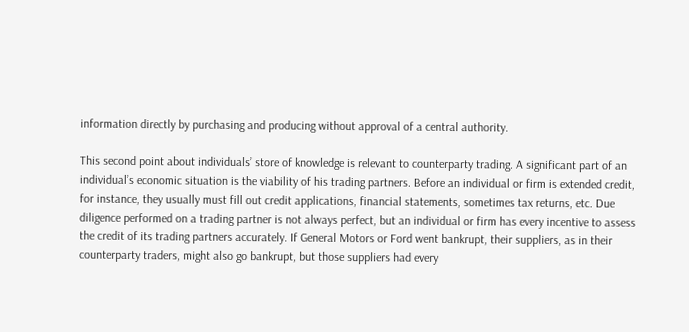information directly by purchasing and producing without approval of a central authority.

This second point about individuals’ store of knowledge is relevant to counterparty trading. A significant part of an individual’s economic situation is the viability of his trading partners. Before an individual or firm is extended credit, for instance, they usually must fill out credit applications, financial statements, sometimes tax returns, etc. Due diligence performed on a trading partner is not always perfect, but an individual or firm has every incentive to assess the credit of its trading partners accurately. If General Motors or Ford went bankrupt, their suppliers, as in their counterparty traders, might also go bankrupt, but those suppliers had every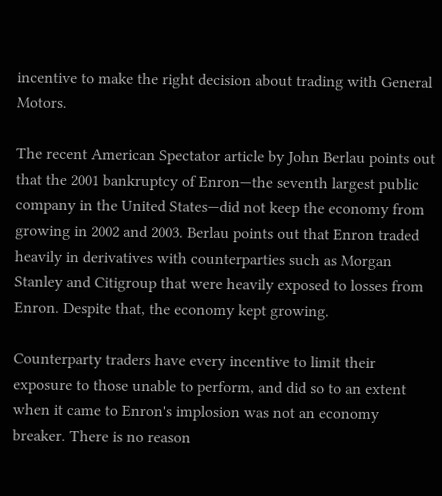incentive to make the right decision about trading with General Motors.

The recent American Spectator article by John Berlau points out that the 2001 bankruptcy of Enron—the seventh largest public company in the United States—did not keep the economy from growing in 2002 and 2003. Berlau points out that Enron traded heavily in derivatives with counterparties such as Morgan Stanley and Citigroup that were heavily exposed to losses from Enron. Despite that, the economy kept growing.

Counterparty traders have every incentive to limit their exposure to those unable to perform, and did so to an extent when it came to Enron's implosion was not an economy breaker. There is no reason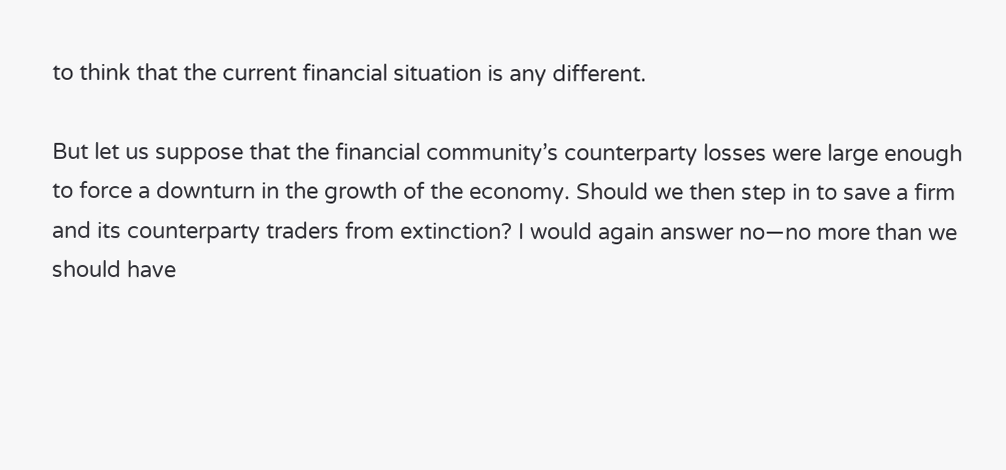to think that the current financial situation is any different.

But let us suppose that the financial community’s counterparty losses were large enough to force a downturn in the growth of the economy. Should we then step in to save a firm and its counterparty traders from extinction? I would again answer no—no more than we should have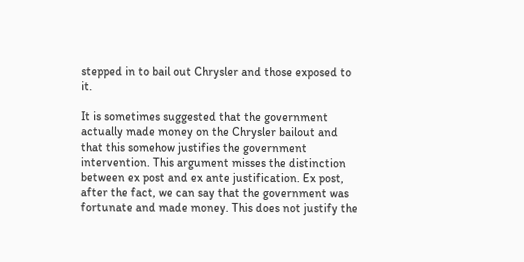stepped in to bail out Chrysler and those exposed to it.

It is sometimes suggested that the government actually made money on the Chrysler bailout and that this somehow justifies the government intervention. This argument misses the distinction between ex post and ex ante justification. Ex post, after the fact, we can say that the government was fortunate and made money. This does not justify the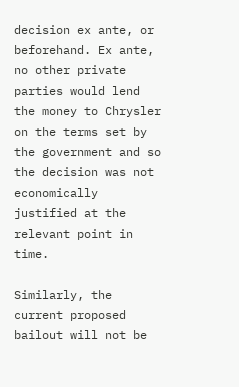decision ex ante, or beforehand. Ex ante, no other private parties would lend the money to Chrysler on the terms set by the government and so the decision was not economically justified at the relevant point in time.

Similarly, the current proposed bailout will not be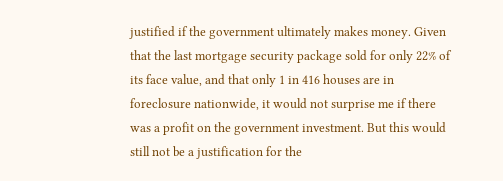justified if the government ultimately makes money. Given that the last mortgage security package sold for only 22% of its face value, and that only 1 in 416 houses are in foreclosure nationwide, it would not surprise me if there was a profit on the government investment. But this would still not be a justification for the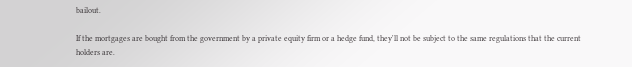bailout.

If the mortgages are bought from the government by a private equity firm or a hedge fund, they'll not be subject to the same regulations that the current holders are.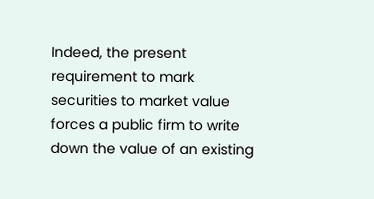Indeed, the present requirement to mark securities to market value forces a public firm to write down the value of an existing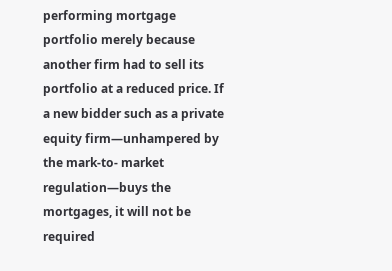performing mortgage portfolio merely because another firm had to sell its portfolio at a reduced price. If a new bidder such as a private equity firm—unhampered by the mark-to- market regulation—buys the mortgages, it will not be required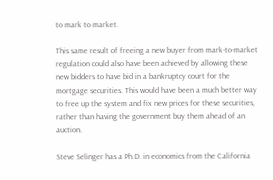to mark to market.

This same result of freeing a new buyer from mark-to-market regulation could also have been achieved by allowing these new bidders to have bid in a bankruptcy court for the mortgage securities. This would have been a much better way to free up the system and fix new prices for these securities, rather than having the government buy them ahead of an auction.

Steve Selinger has a Ph.D. in economics from the California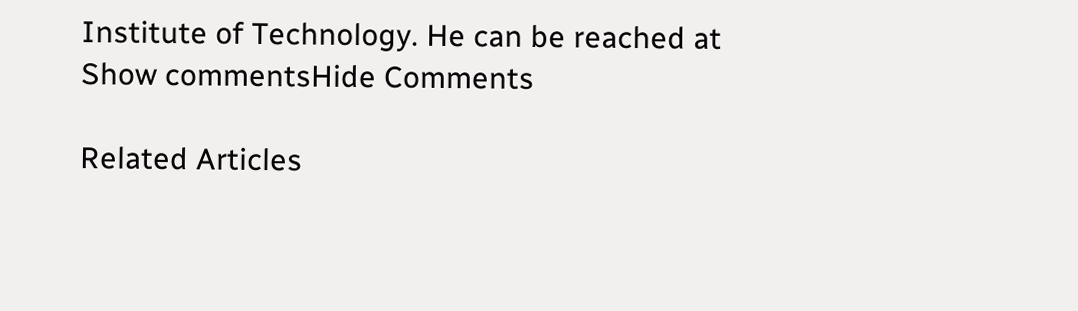Institute of Technology. He can be reached at
Show commentsHide Comments

Related Articles